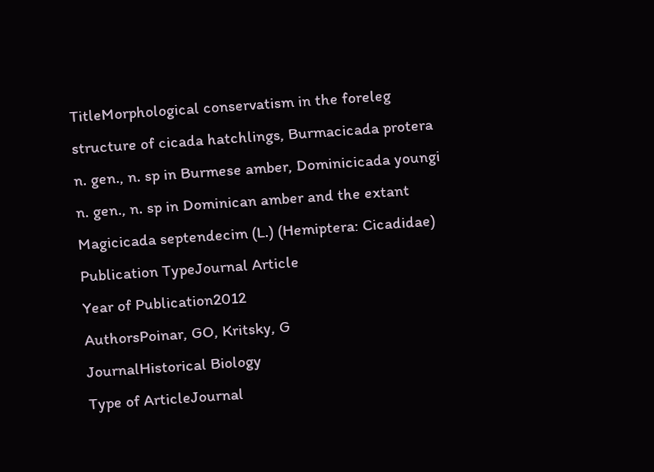TitleMorphological conservatism in the foreleg structure of cicada hatchlings, Burmacicada protera n. gen., n. sp in Burmese amber, Dominicicada youngi n. gen., n. sp in Dominican amber and the extant Magicicada septendecim (L.) (Hemiptera: Cicadidae)
Publication TypeJournal Article
Year of Publication2012
AuthorsPoinar, GO, Kritsky, G
JournalHistorical Biology
Type of ArticleJournal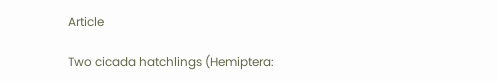Article

Two cicada hatchlings (Hemiptera: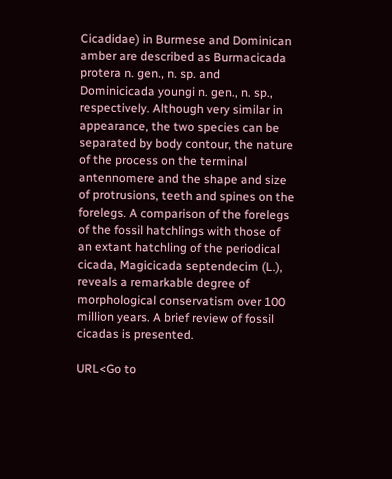Cicadidae) in Burmese and Dominican amber are described as Burmacicada protera n. gen., n. sp. and Dominicicada youngi n. gen., n. sp., respectively. Although very similar in appearance, the two species can be separated by body contour, the nature of the process on the terminal antennomere and the shape and size of protrusions, teeth and spines on the forelegs. A comparison of the forelegs of the fossil hatchlings with those of an extant hatchling of the periodical cicada, Magicicada septendecim (L.), reveals a remarkable degree of morphological conservatism over 100 million years. A brief review of fossil cicadas is presented.

URL<Go to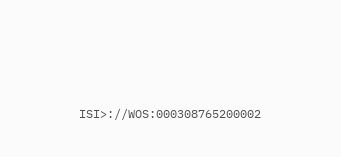ISI>://WOS:000308765200002